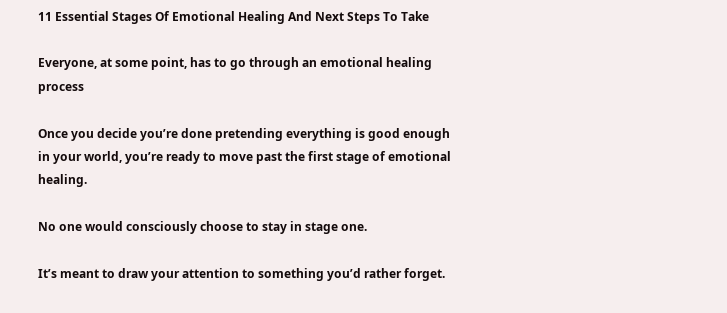11 Essential Stages Of Emotional Healing And Next Steps To Take

Everyone, at some point, has to go through an emotional healing process

Once you decide you’re done pretending everything is good enough in your world, you’re ready to move past the first stage of emotional healing.

No one would consciously choose to stay in stage one.

It’s meant to draw your attention to something you’d rather forget.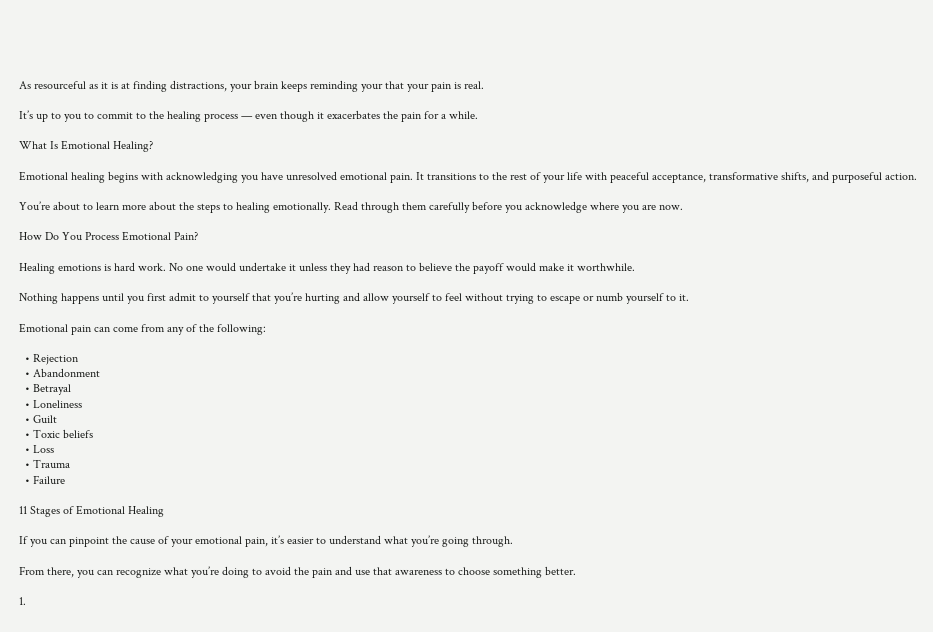As resourceful as it is at finding distractions, your brain keeps reminding your that your pain is real.

It’s up to you to commit to the healing process — even though it exacerbates the pain for a while.

What Is Emotional Healing?

Emotional healing begins with acknowledging you have unresolved emotional pain. It transitions to the rest of your life with peaceful acceptance, transformative shifts, and purposeful action.

You’re about to learn more about the steps to healing emotionally. Read through them carefully before you acknowledge where you are now.

How Do You Process Emotional Pain?

Healing emotions is hard work. No one would undertake it unless they had reason to believe the payoff would make it worthwhile.

Nothing happens until you first admit to yourself that you’re hurting and allow yourself to feel without trying to escape or numb yourself to it.

Emotional pain can come from any of the following:

  • Rejection
  • Abandonment
  • Betrayal
  • Loneliness
  • Guilt
  • Toxic beliefs
  • Loss
  • Trauma
  • Failure

11 Stages of Emotional Healing

If you can pinpoint the cause of your emotional pain, it’s easier to understand what you’re going through.

From there, you can recognize what you’re doing to avoid the pain and use that awareness to choose something better.

1.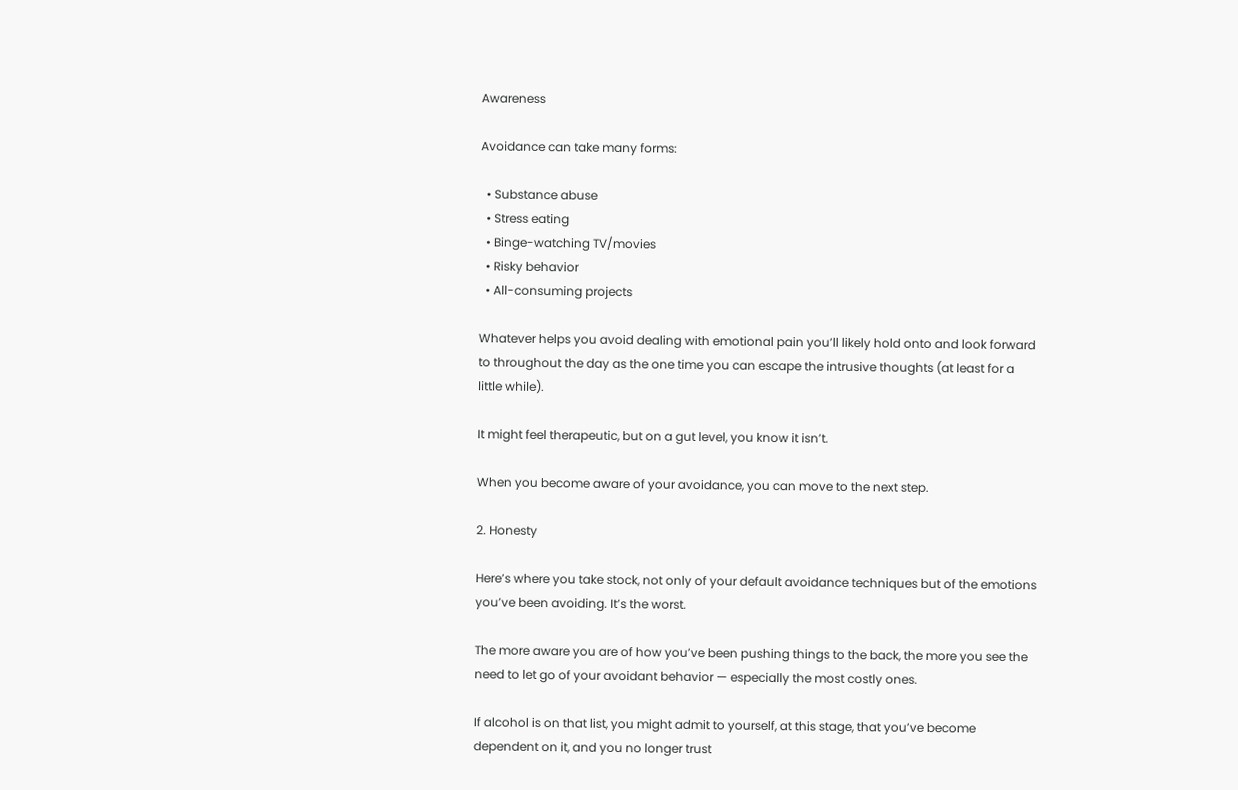Awareness

Avoidance can take many forms:

  • Substance abuse
  • Stress eating
  • Binge-watching TV/movies
  • Risky behavior
  • All-consuming projects

Whatever helps you avoid dealing with emotional pain you’ll likely hold onto and look forward to throughout the day as the one time you can escape the intrusive thoughts (at least for a little while).

It might feel therapeutic, but on a gut level, you know it isn’t.

When you become aware of your avoidance, you can move to the next step.

2. Honesty

Here’s where you take stock, not only of your default avoidance techniques but of the emotions you’ve been avoiding. It’s the worst.

The more aware you are of how you’ve been pushing things to the back, the more you see the need to let go of your avoidant behavior — especially the most costly ones.

If alcohol is on that list, you might admit to yourself, at this stage, that you’ve become dependent on it, and you no longer trust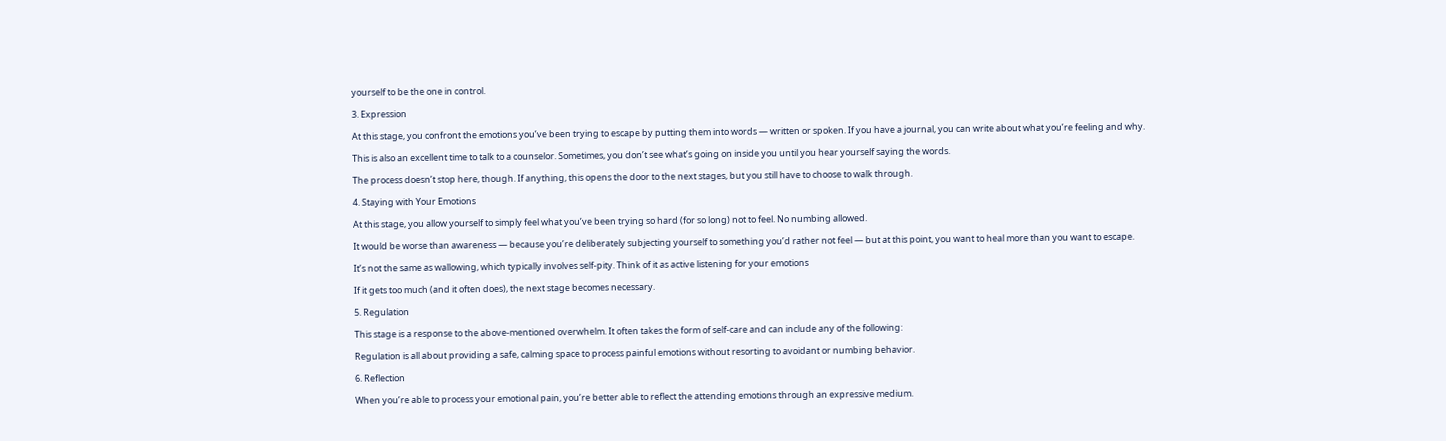yourself to be the one in control.

3. Expression

At this stage, you confront the emotions you’ve been trying to escape by putting them into words — written or spoken. If you have a journal, you can write about what you’re feeling and why.

This is also an excellent time to talk to a counselor. Sometimes, you don’t see what’s going on inside you until you hear yourself saying the words.

The process doesn’t stop here, though. If anything, this opens the door to the next stages, but you still have to choose to walk through.

4. Staying with Your Emotions

At this stage, you allow yourself to simply feel what you’ve been trying so hard (for so long) not to feel. No numbing allowed.

It would be worse than awareness — because you’re deliberately subjecting yourself to something you’d rather not feel — but at this point, you want to heal more than you want to escape.

It’s not the same as wallowing, which typically involves self-pity. Think of it as active listening for your emotions

If it gets too much (and it often does), the next stage becomes necessary.

5. Regulation

This stage is a response to the above-mentioned overwhelm. It often takes the form of self-care and can include any of the following:

Regulation is all about providing a safe, calming space to process painful emotions without resorting to avoidant or numbing behavior.

6. Reflection

When you’re able to process your emotional pain, you’re better able to reflect the attending emotions through an expressive medium.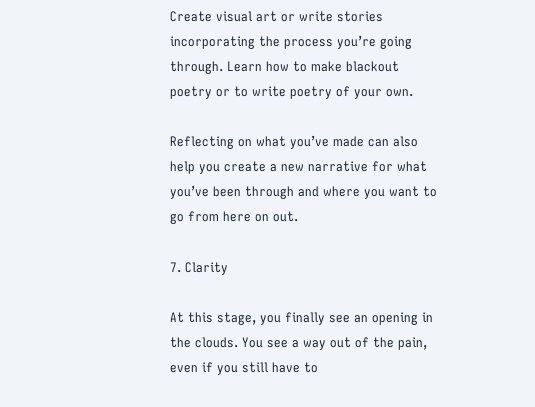Create visual art or write stories incorporating the process you’re going through. Learn how to make blackout poetry or to write poetry of your own.

Reflecting on what you’ve made can also help you create a new narrative for what you’ve been through and where you want to go from here on out.

7. Clarity

At this stage, you finally see an opening in the clouds. You see a way out of the pain, even if you still have to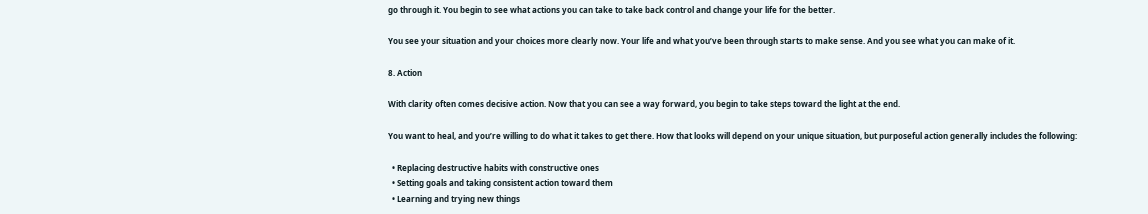go through it. You begin to see what actions you can take to take back control and change your life for the better.

You see your situation and your choices more clearly now. Your life and what you’ve been through starts to make sense. And you see what you can make of it.

8. Action

With clarity often comes decisive action. Now that you can see a way forward, you begin to take steps toward the light at the end.

You want to heal, and you’re willing to do what it takes to get there. How that looks will depend on your unique situation, but purposeful action generally includes the following:

  • Replacing destructive habits with constructive ones
  • Setting goals and taking consistent action toward them
  • Learning and trying new things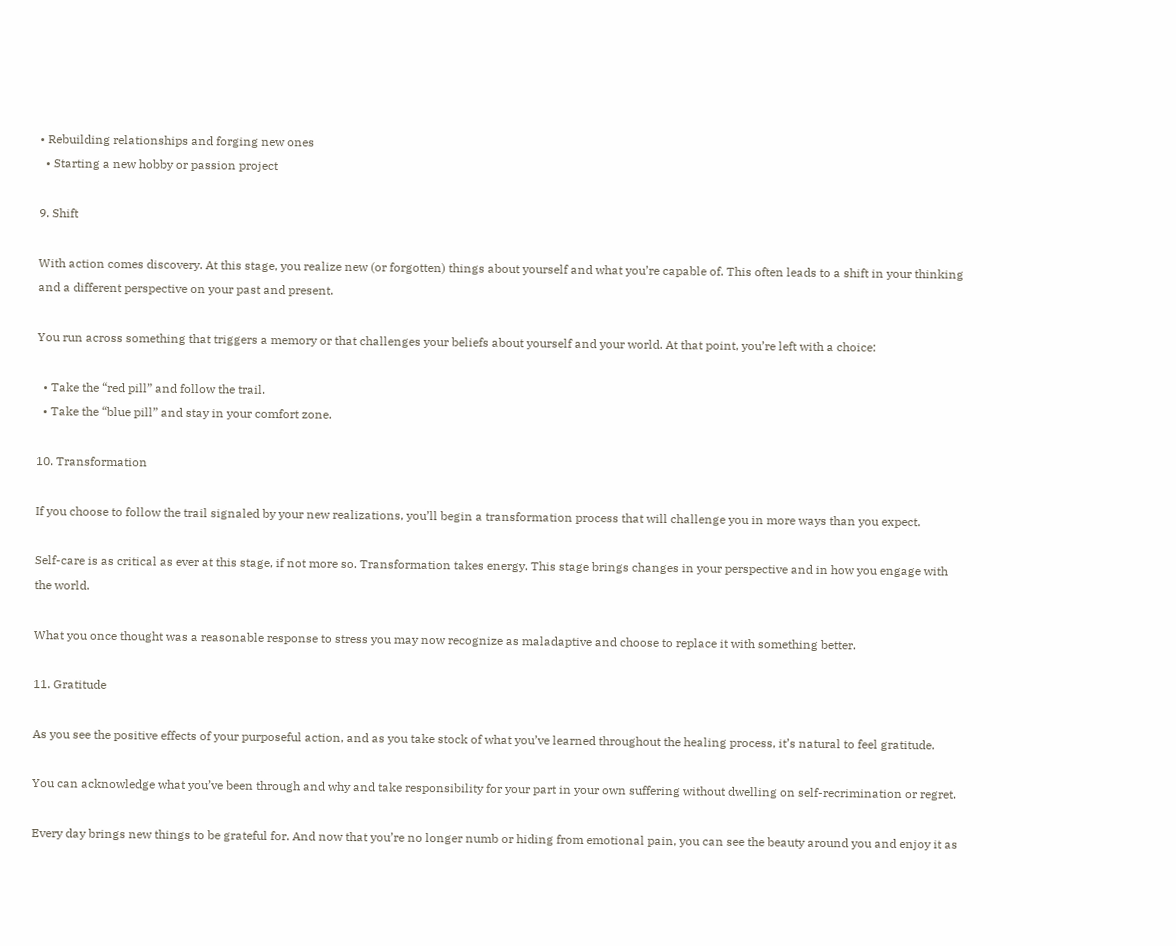• Rebuilding relationships and forging new ones
  • Starting a new hobby or passion project

9. Shift

With action comes discovery. At this stage, you realize new (or forgotten) things about yourself and what you’re capable of. This often leads to a shift in your thinking and a different perspective on your past and present.

You run across something that triggers a memory or that challenges your beliefs about yourself and your world. At that point, you’re left with a choice:

  • Take the “red pill” and follow the trail.
  • Take the “blue pill” and stay in your comfort zone.

10. Transformation

If you choose to follow the trail signaled by your new realizations, you’ll begin a transformation process that will challenge you in more ways than you expect.

Self-care is as critical as ever at this stage, if not more so. Transformation takes energy. This stage brings changes in your perspective and in how you engage with the world.

What you once thought was a reasonable response to stress you may now recognize as maladaptive and choose to replace it with something better.

11. Gratitude

As you see the positive effects of your purposeful action, and as you take stock of what you’ve learned throughout the healing process, it’s natural to feel gratitude.

You can acknowledge what you’ve been through and why and take responsibility for your part in your own suffering without dwelling on self-recrimination or regret.

Every day brings new things to be grateful for. And now that you’re no longer numb or hiding from emotional pain, you can see the beauty around you and enjoy it as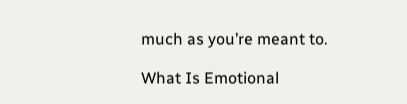much as you’re meant to.

What Is Emotional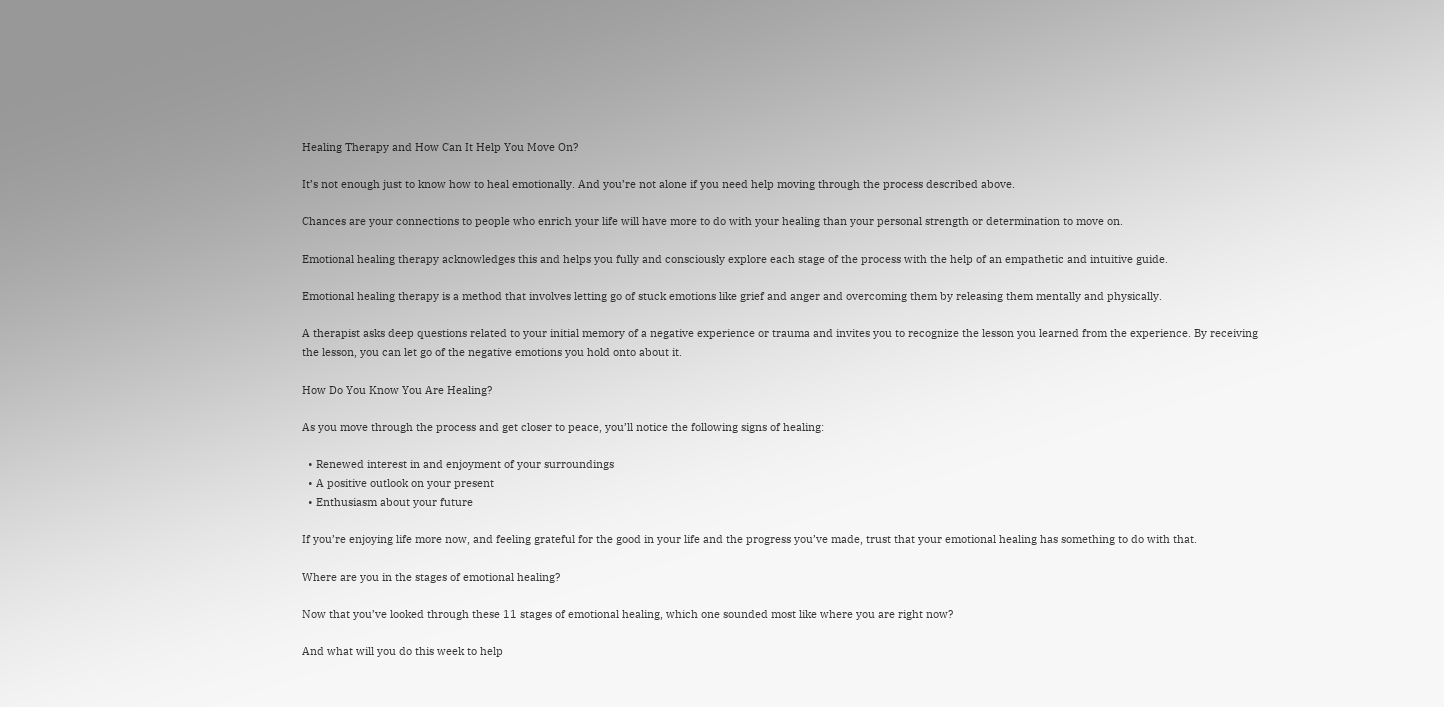Healing Therapy and How Can It Help You Move On?

It’s not enough just to know how to heal emotionally. And you’re not alone if you need help moving through the process described above.

Chances are your connections to people who enrich your life will have more to do with your healing than your personal strength or determination to move on.

Emotional healing therapy acknowledges this and helps you fully and consciously explore each stage of the process with the help of an empathetic and intuitive guide.

Emotional healing therapy is a method that involves letting go of stuck emotions like grief and anger and overcoming them by releasing them mentally and physically.

A therapist asks deep questions related to your initial memory of a negative experience or trauma and invites you to recognize the lesson you learned from the experience. By receiving the lesson, you can let go of the negative emotions you hold onto about it.

How Do You Know You Are Healing?

As you move through the process and get closer to peace, you’ll notice the following signs of healing:

  • Renewed interest in and enjoyment of your surroundings
  • A positive outlook on your present
  • Enthusiasm about your future

If you’re enjoying life more now, and feeling grateful for the good in your life and the progress you’ve made, trust that your emotional healing has something to do with that.

Where are you in the stages of emotional healing?

Now that you’ve looked through these 11 stages of emotional healing, which one sounded most like where you are right now?

And what will you do this week to help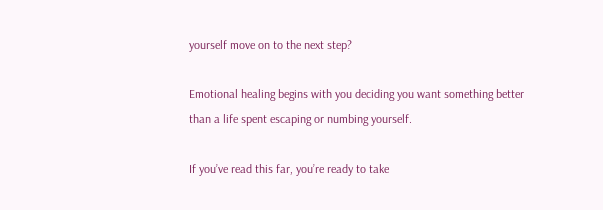yourself move on to the next step?

Emotional healing begins with you deciding you want something better than a life spent escaping or numbing yourself.

If you’ve read this far, you’re ready to take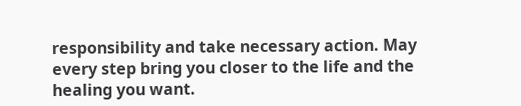responsibility and take necessary action. May every step bring you closer to the life and the healing you want.